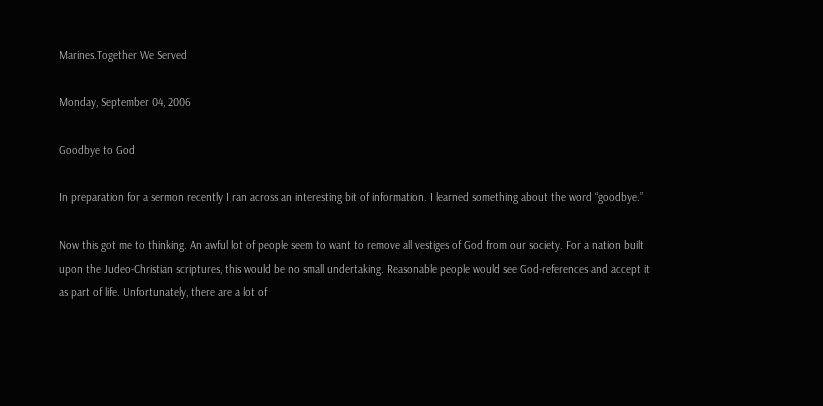Marines.Together We Served

Monday, September 04, 2006

Goodbye to God

In preparation for a sermon recently I ran across an interesting bit of information. I learned something about the word “goodbye.”

Now this got me to thinking. An awful lot of people seem to want to remove all vestiges of God from our society. For a nation built upon the Judeo-Christian scriptures, this would be no small undertaking. Reasonable people would see God-references and accept it as part of life. Unfortunately, there are a lot of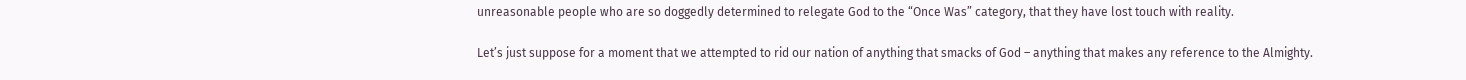unreasonable people who are so doggedly determined to relegate God to the “Once Was” category, that they have lost touch with reality.

Let’s just suppose for a moment that we attempted to rid our nation of anything that smacks of God – anything that makes any reference to the Almighty.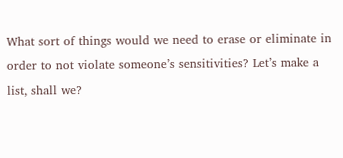What sort of things would we need to erase or eliminate in order to not violate someone’s sensitivities? Let’s make a list, shall we?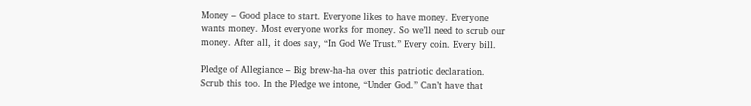Money – Good place to start. Everyone likes to have money. Everyone wants money. Most everyone works for money. So we’ll need to scrub our money. After all, it does say, “In God We Trust.” Every coin. Every bill.

Pledge of Allegiance – Big brew-ha-ha over this patriotic declaration. Scrub this too. In the Pledge we intone, “Under God.” Can’t have that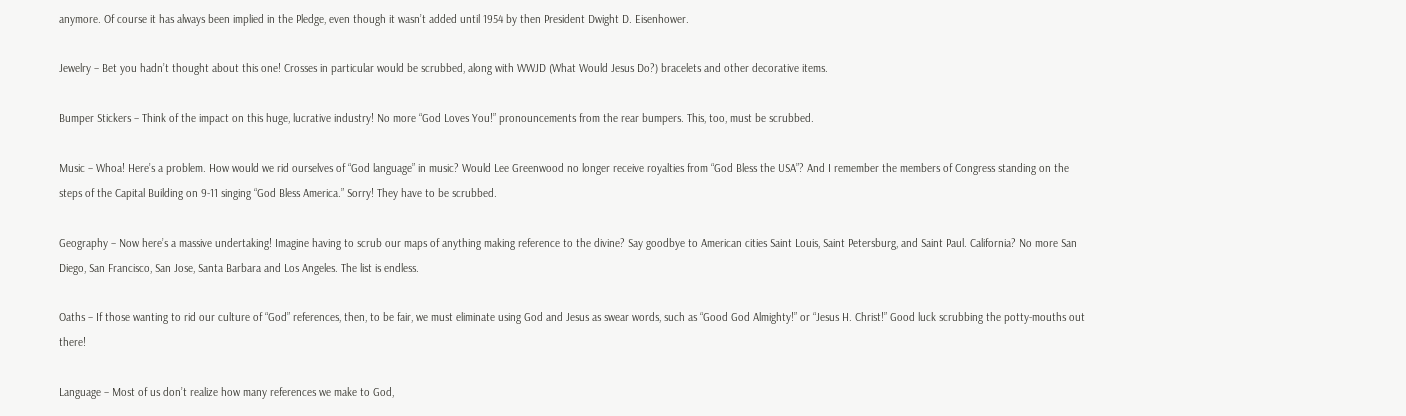anymore. Of course it has always been implied in the Pledge, even though it wasn’t added until 1954 by then President Dwight D. Eisenhower.

Jewelry – Bet you hadn’t thought about this one! Crosses in particular would be scrubbed, along with WWJD (What Would Jesus Do?) bracelets and other decorative items.

Bumper Stickers – Think of the impact on this huge, lucrative industry! No more “God Loves You!” pronouncements from the rear bumpers. This, too, must be scrubbed.

Music – Whoa! Here’s a problem. How would we rid ourselves of “God language” in music? Would Lee Greenwood no longer receive royalties from “God Bless the USA”? And I remember the members of Congress standing on the steps of the Capital Building on 9-11 singing “God Bless America.” Sorry! They have to be scrubbed.

Geography – Now here’s a massive undertaking! Imagine having to scrub our maps of anything making reference to the divine? Say goodbye to American cities Saint Louis, Saint Petersburg, and Saint Paul. California? No more San Diego, San Francisco, San Jose, Santa Barbara and Los Angeles. The list is endless.

Oaths – If those wanting to rid our culture of “God” references, then, to be fair, we must eliminate using God and Jesus as swear words, such as “Good God Almighty!” or “Jesus H. Christ!” Good luck scrubbing the potty-mouths out there!

Language – Most of us don’t realize how many references we make to God,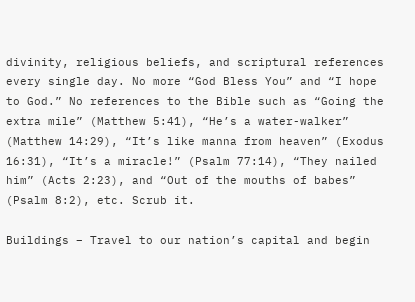divinity, religious beliefs, and scriptural references every single day. No more “God Bless You” and “I hope to God.” No references to the Bible such as “Going the extra mile” (Matthew 5:41), “He’s a water-walker” (Matthew 14:29), “It’s like manna from heaven” (Exodus 16:31), “It’s a miracle!” (Psalm 77:14), “They nailed him” (Acts 2:23), and “Out of the mouths of babes” (Psalm 8:2), etc. Scrub it.

Buildings – Travel to our nation’s capital and begin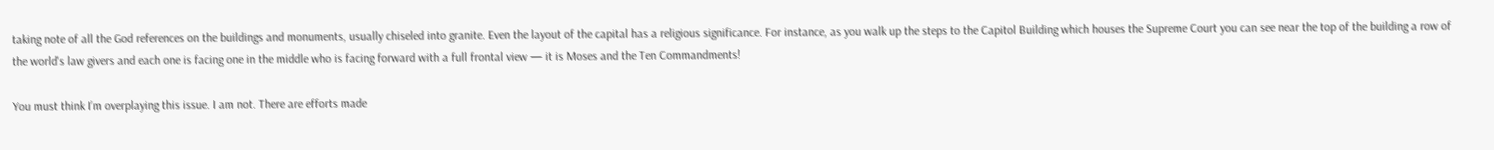taking note of all the God references on the buildings and monuments, usually chiseled into granite. Even the layout of the capital has a religious significance. For instance, as you walk up the steps to the Capitol Building which houses the Supreme Court you can see near the top of the building a row of the world's law givers and each one is facing one in the middle who is facing forward with a full frontal view — it is Moses and the Ten Commandments!

You must think I’m overplaying this issue. I am not. There are efforts made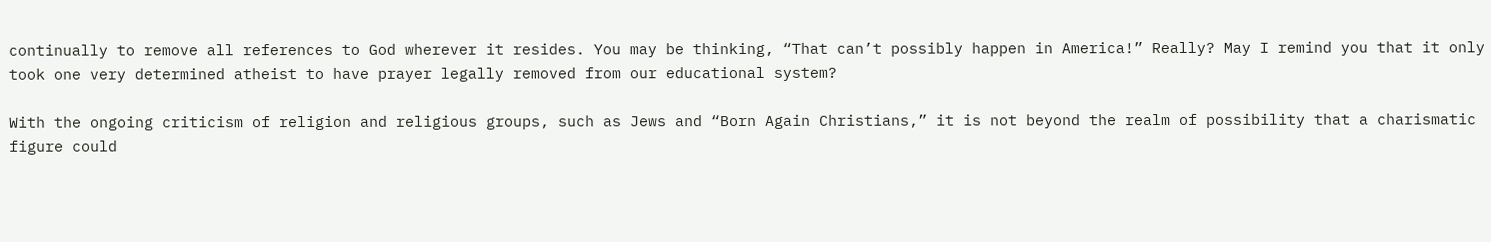continually to remove all references to God wherever it resides. You may be thinking, “That can’t possibly happen in America!” Really? May I remind you that it only took one very determined atheist to have prayer legally removed from our educational system?

With the ongoing criticism of religion and religious groups, such as Jews and “Born Again Christians,” it is not beyond the realm of possibility that a charismatic figure could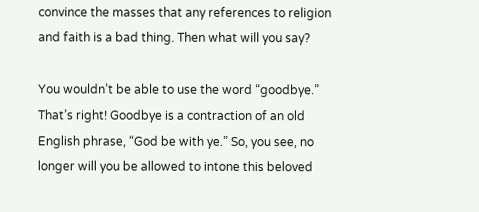convince the masses that any references to religion and faith is a bad thing. Then what will you say?

You wouldn’t be able to use the word “goodbye.” That’s right! Goodbye is a contraction of an old English phrase, “God be with ye.” So, you see, no longer will you be allowed to intone this beloved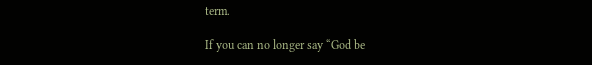term.

If you can no longer say “God be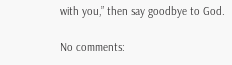with you,” then say goodbye to God.

No comments: